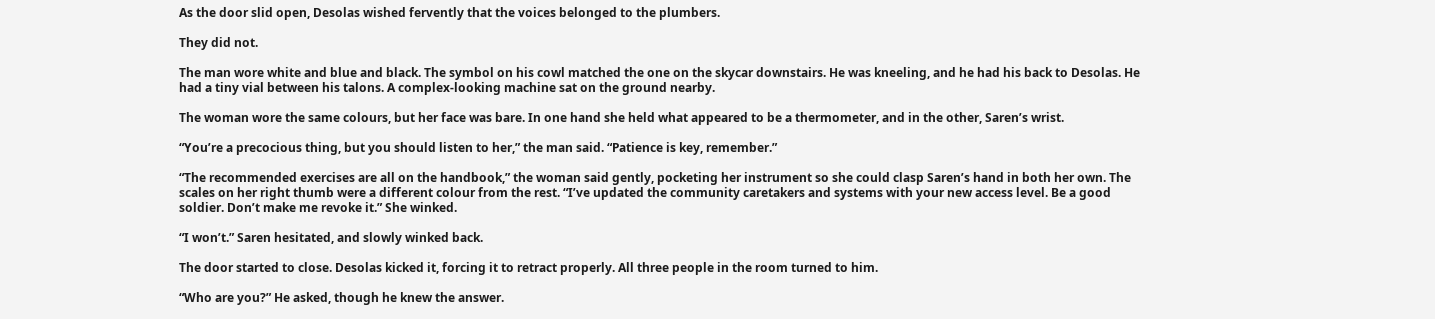As the door slid open, Desolas wished fervently that the voices belonged to the plumbers.

They did not.

The man wore white and blue and black. The symbol on his cowl matched the one on the skycar downstairs. He was kneeling, and he had his back to Desolas. He had a tiny vial between his talons. A complex-looking machine sat on the ground nearby.

The woman wore the same colours, but her face was bare. In one hand she held what appeared to be a thermometer, and in the other, Saren’s wrist.

“You’re a precocious thing, but you should listen to her,” the man said. “Patience is key, remember.”

“The recommended exercises are all on the handbook,” the woman said gently, pocketing her instrument so she could clasp Saren’s hand in both her own. The scales on her right thumb were a different colour from the rest. “I’ve updated the community caretakers and systems with your new access level. Be a good soldier. Don’t make me revoke it.” She winked.

“I won’t.” Saren hesitated, and slowly winked back.

The door started to close. Desolas kicked it, forcing it to retract properly. All three people in the room turned to him.

“Who are you?” He asked, though he knew the answer.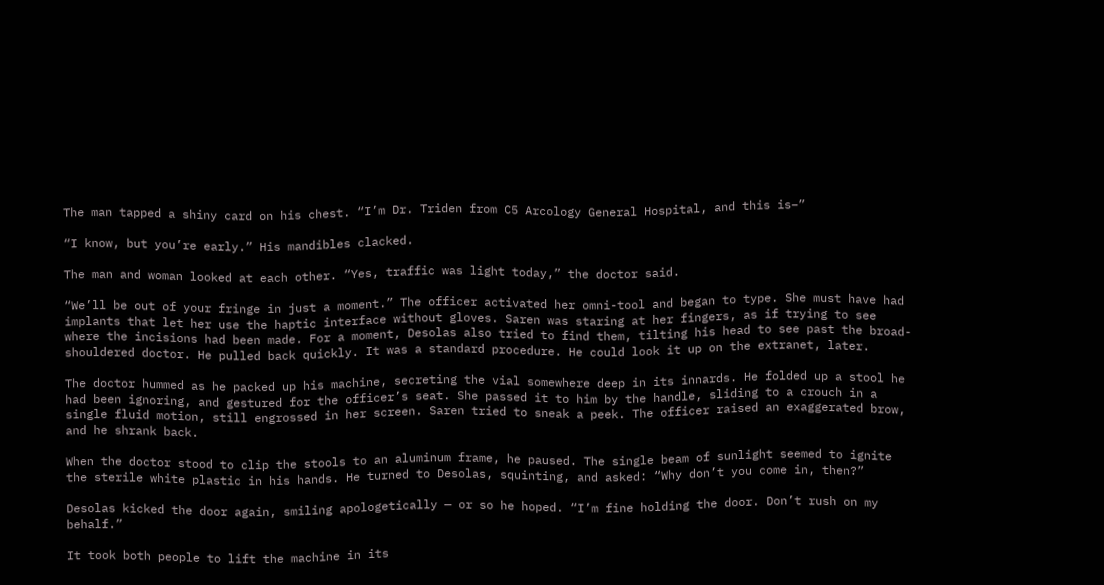The man tapped a shiny card on his chest. “I’m Dr. Triden from C5 Arcology General Hospital, and this is–”

“I know, but you’re early.” His mandibles clacked.

The man and woman looked at each other. “Yes, traffic was light today,” the doctor said.

“We’ll be out of your fringe in just a moment.” The officer activated her omni-tool and began to type. She must have had implants that let her use the haptic interface without gloves. Saren was staring at her fingers, as if trying to see where the incisions had been made. For a moment, Desolas also tried to find them, tilting his head to see past the broad-shouldered doctor. He pulled back quickly. It was a standard procedure. He could look it up on the extranet, later.

The doctor hummed as he packed up his machine, secreting the vial somewhere deep in its innards. He folded up a stool he had been ignoring, and gestured for the officer’s seat. She passed it to him by the handle, sliding to a crouch in a single fluid motion, still engrossed in her screen. Saren tried to sneak a peek. The officer raised an exaggerated brow, and he shrank back.

When the doctor stood to clip the stools to an aluminum frame, he paused. The single beam of sunlight seemed to ignite the sterile white plastic in his hands. He turned to Desolas, squinting, and asked: “Why don’t you come in, then?”

Desolas kicked the door again, smiling apologetically — or so he hoped. “I’m fine holding the door. Don’t rush on my behalf.”

It took both people to lift the machine in its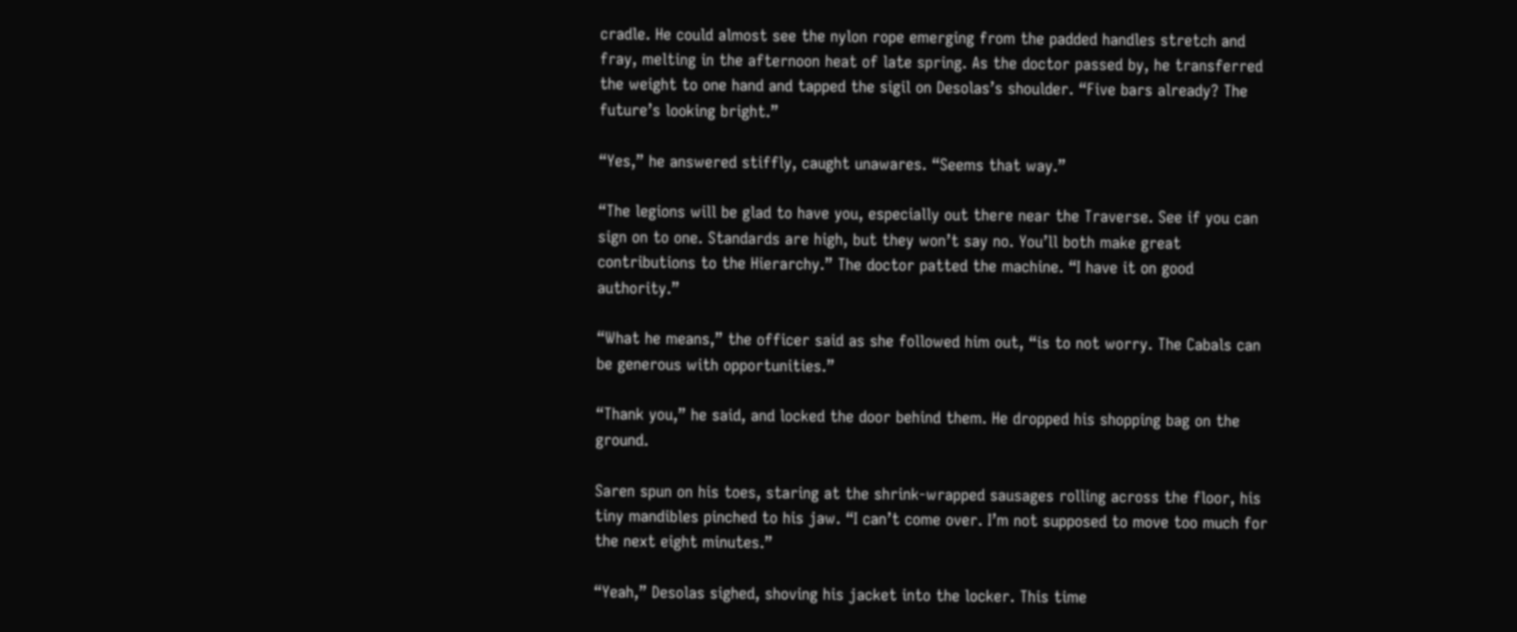cradle. He could almost see the nylon rope emerging from the padded handles stretch and fray, melting in the afternoon heat of late spring. As the doctor passed by, he transferred the weight to one hand and tapped the sigil on Desolas’s shoulder. “Five bars already? The future’s looking bright.”

“Yes,” he answered stiffly, caught unawares. “Seems that way.”

“The legions will be glad to have you, especially out there near the Traverse. See if you can sign on to one. Standards are high, but they won’t say no. You’ll both make great contributions to the Hierarchy.” The doctor patted the machine. “I have it on good authority.”

“What he means,” the officer said as she followed him out, “is to not worry. The Cabals can be generous with opportunities.”

“Thank you,” he said, and locked the door behind them. He dropped his shopping bag on the ground.

Saren spun on his toes, staring at the shrink-wrapped sausages rolling across the floor, his tiny mandibles pinched to his jaw. “I can’t come over. I’m not supposed to move too much for the next eight minutes.”

“Yeah,” Desolas sighed, shoving his jacket into the locker. This time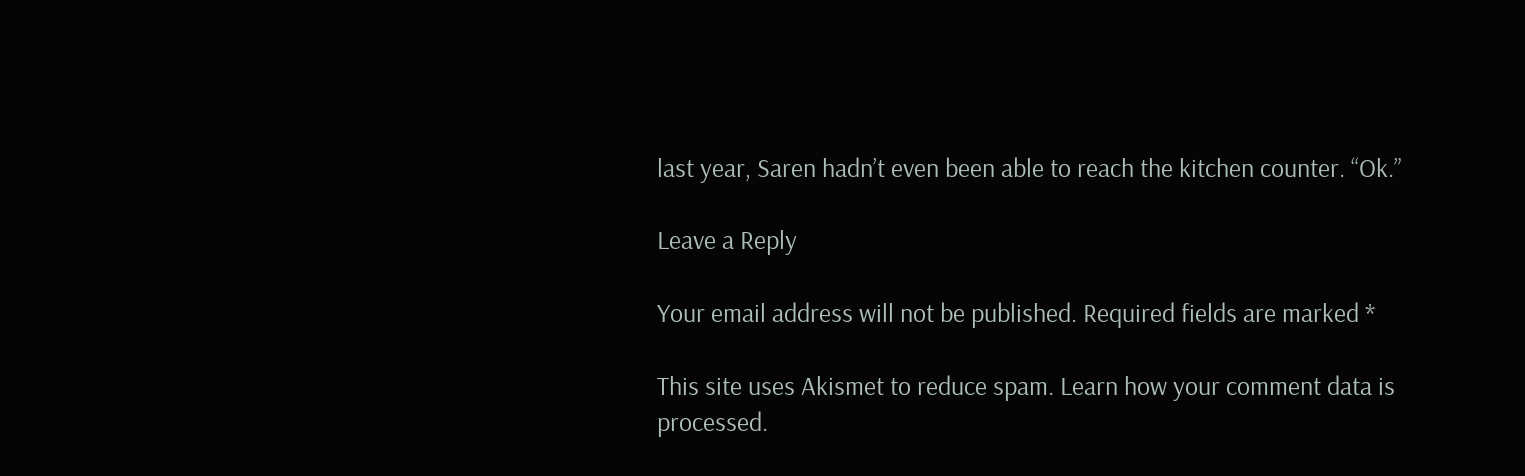last year, Saren hadn’t even been able to reach the kitchen counter. “Ok.”

Leave a Reply

Your email address will not be published. Required fields are marked *

This site uses Akismet to reduce spam. Learn how your comment data is processed.